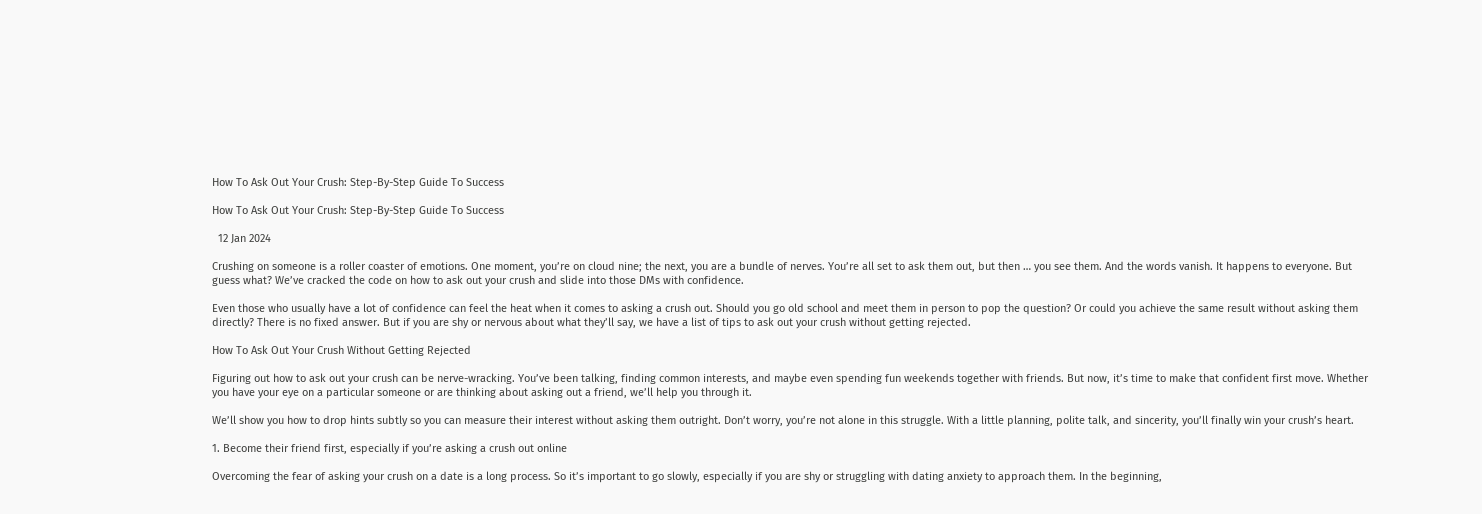How To Ask Out Your Crush: Step-By-Step Guide To Success

How To Ask Out Your Crush: Step-By-Step Guide To Success

  12 Jan 2024

Crushing on someone is a roller coaster of emotions. One moment, you’re on cloud nine; the next, you are a bundle of nerves. You’re all set to ask them out, but then … you see them. And the words vanish. It happens to everyone. But guess what? We’ve cracked the code on how to ask out your crush and slide into those DMs with confidence.

Even those who usually have a lot of confidence can feel the heat when it comes to asking a crush out. Should you go old school and meet them in person to pop the question? Or could you achieve the same result without asking them directly? There is no fixed answer. But if you are shy or nervous about what they’ll say, we have a list of tips to ask out your crush without getting rejected.

How To Ask Out Your Crush Without Getting Rejected

Figuring out how to ask out your crush can be nerve-wracking. You’ve been talking, finding common interests, and maybe even spending fun weekends together with friends. But now, it’s time to make that confident first move. Whether you have your eye on a particular someone or are thinking about asking out a friend, we’ll help you through it.

We’ll show you how to drop hints subtly so you can measure their interest without asking them outright. Don’t worry, you’re not alone in this struggle. With a little planning, polite talk, and sincerity, you’ll finally win your crush’s heart.

1. Become their friend first, especially if you’re asking a crush out online

Overcoming the fear of asking your crush on a date is a long process. So it’s important to go slowly, especially if you are shy or struggling with dating anxiety to approach them. In the beginning,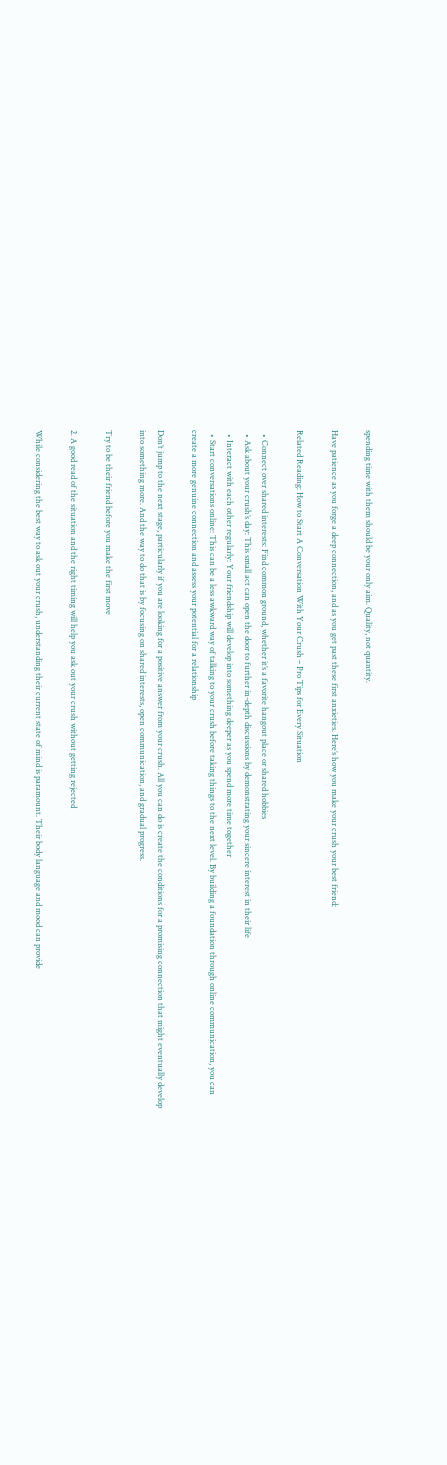spending time with them should be your only aim. Quality, not quantity.

Have patience as you forge a deep connection, and as you get past these first anxieties. Here’s how you make your crush your best friend:

Related Reading: How to Start A Conversation With Your Crush – Pro Tips for Every Situation

  • Connect over shared interests: Find common ground, whether it’s a favorite hangout place or shared hobbies
  • Ask about your crush’s day: This small act can open the door to further in-depth discussions by demonstrating your sincere interest in their life
  • Interact with each other regularly: Your friendship will develop into something deeper as you spend more time together
  • Start conversations online: This can be a less awkward way of talking to your crush before taking things to the next level. By building a foundation through online communication, you can create a more genuine connection and assess your potential for a relationship

Don’t jump to the next stage, particularly if you are looking for a positive answer from your crush. All you can do is create the conditions for a promising connection that might eventually develop into something more. And the way to do that is by focusing on shared interests, open communication, and gradual progress.

Try to be their friend before you make the first move

2. A good read of the situation and the right timing will help you ask out your crush without getting rejected

While considering the best way to ask out your crush, understanding their current state of mind is paramount. Their body language and mood can provide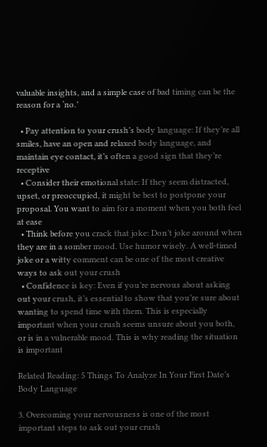valuable insights, and a simple case of bad timing can be the reason for a ‘no.’

  • Pay attention to your crush’s body language: If they’re all smiles, have an open and relaxed body language, and maintain eye contact, it’s often a good sign that they’re receptive
  • Consider their emotional state: If they seem distracted, upset, or preoccupied, it might be best to postpone your proposal. You want to aim for a moment when you both feel at ease
  • Think before you crack that joke: Don’t joke around when they are in a somber mood. Use humor wisely. A well-timed joke or a witty comment can be one of the most creative ways to ask out your crush
  • Confidence is key: Even if you’re nervous about asking out your crush, it’s essential to show that you’re sure about wanting to spend time with them. This is especially important when your crush seems unsure about you both, or is in a vulnerable mood. This is why reading the situation is important

Related Reading: 5 Things To Analyze In Your First Date’s Body Language

3. Overcoming your nervousness is one of the most important steps to ask out your crush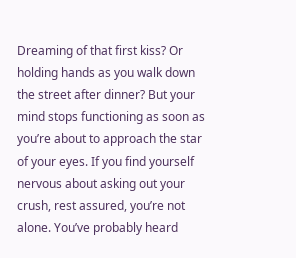Dreaming of that first kiss? Or holding hands as you walk down the street after dinner? But your mind stops functioning as soon as you’re about to approach the star of your eyes. If you find yourself nervous about asking out your crush, rest assured, you’re not alone. You’ve probably heard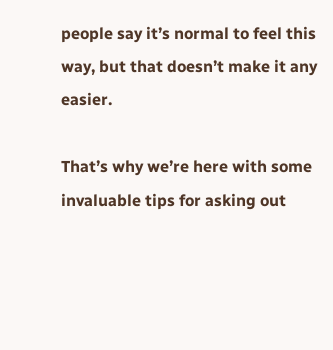people say it’s normal to feel this way, but that doesn’t make it any easier.

That’s why we’re here with some invaluable tips for asking out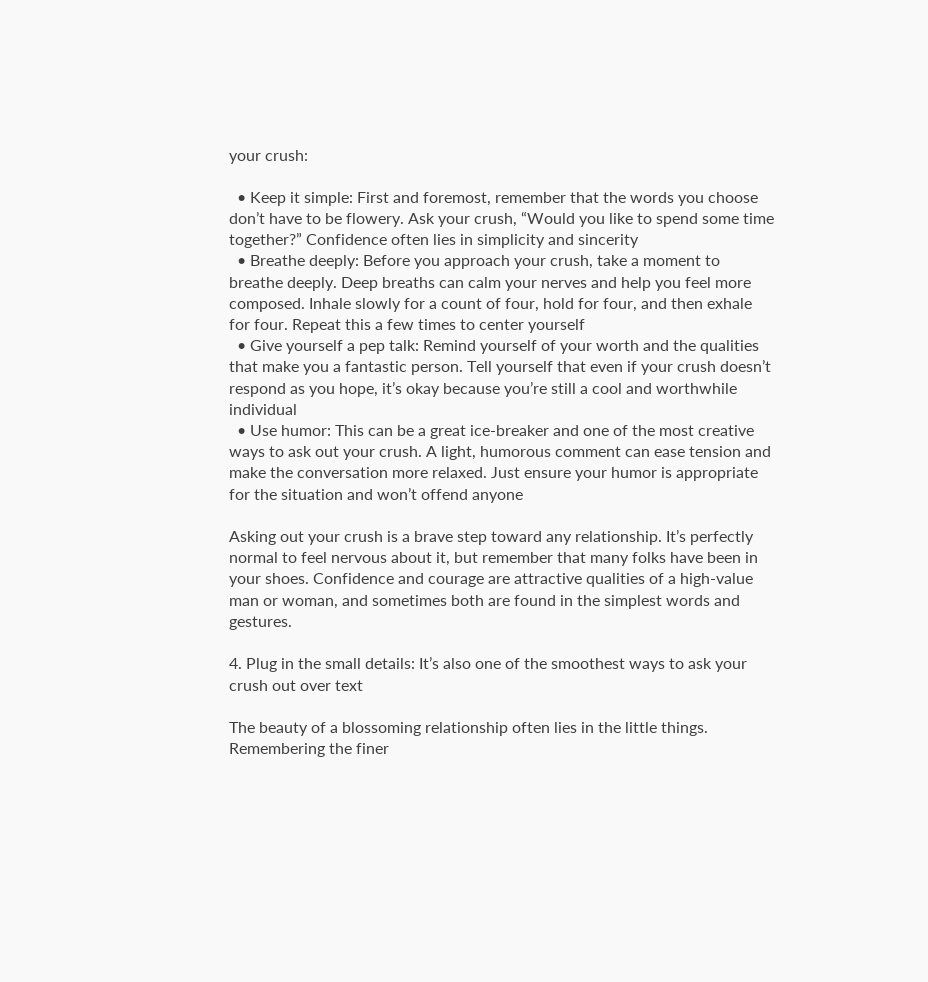your crush:

  • Keep it simple: First and foremost, remember that the words you choose don’t have to be flowery. Ask your crush, “Would you like to spend some time together?” Confidence often lies in simplicity and sincerity
  • Breathe deeply: Before you approach your crush, take a moment to breathe deeply. Deep breaths can calm your nerves and help you feel more composed. Inhale slowly for a count of four, hold for four, and then exhale for four. Repeat this a few times to center yourself
  • Give yourself a pep talk: Remind yourself of your worth and the qualities that make you a fantastic person. Tell yourself that even if your crush doesn’t respond as you hope, it’s okay because you’re still a cool and worthwhile individual
  • Use humor: This can be a great ice-breaker and one of the most creative ways to ask out your crush. A light, humorous comment can ease tension and make the conversation more relaxed. Just ensure your humor is appropriate for the situation and won’t offend anyone

Asking out your crush is a brave step toward any relationship. It’s perfectly normal to feel nervous about it, but remember that many folks have been in your shoes. Confidence and courage are attractive qualities of a high-value man or woman, and sometimes both are found in the simplest words and gestures.

4. Plug in the small details: It’s also one of the smoothest ways to ask your crush out over text

The beauty of a blossoming relationship often lies in the little things. Remembering the finer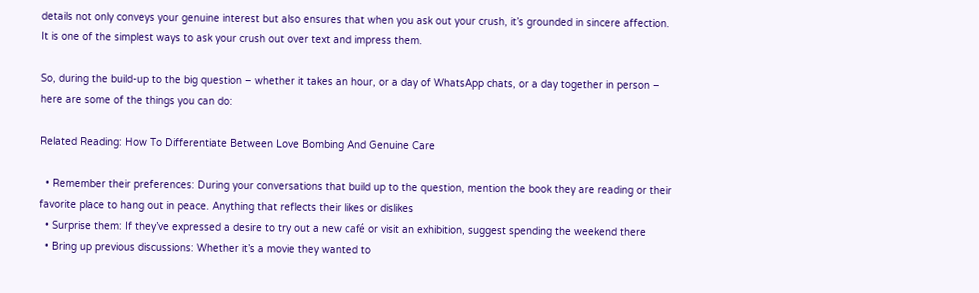details not only conveys your genuine interest but also ensures that when you ask out your crush, it’s grounded in sincere affection. It is one of the simplest ways to ask your crush out over text and impress them.

So, during the build-up to the big question – whether it takes an hour, or a day of WhatsApp chats, or a day together in person – here are some of the things you can do:

Related Reading: How To Differentiate Between Love Bombing And Genuine Care

  • Remember their preferences: During your conversations that build up to the question, mention the book they are reading or their favorite place to hang out in peace. Anything that reflects their likes or dislikes
  • Surprise them: If they’ve expressed a desire to try out a new café or visit an exhibition, suggest spending the weekend there
  • Bring up previous discussions: Whether it’s a movie they wanted to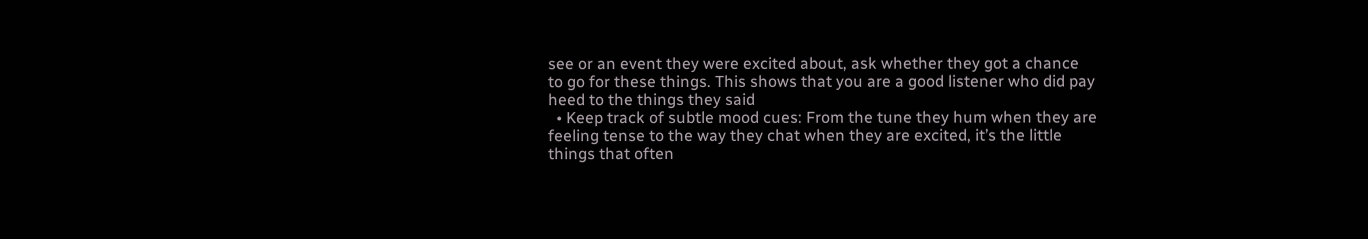see or an event they were excited about, ask whether they got a chance to go for these things. This shows that you are a good listener who did pay heed to the things they said
  • Keep track of subtle mood cues: From the tune they hum when they are feeling tense to the way they chat when they are excited, it’s the little things that often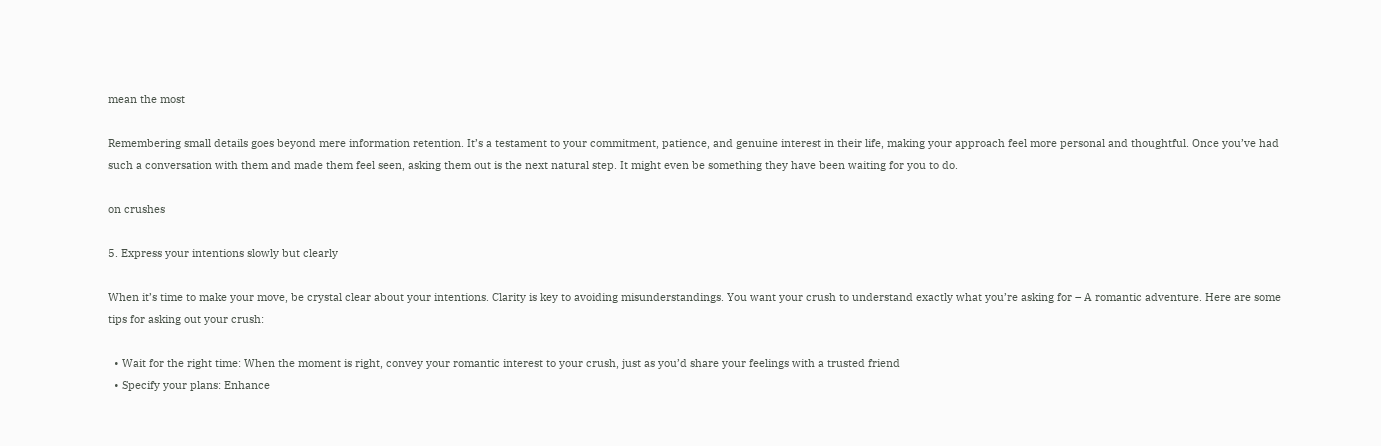mean the most

Remembering small details goes beyond mere information retention. It’s a testament to your commitment, patience, and genuine interest in their life, making your approach feel more personal and thoughtful. Once you’ve had such a conversation with them and made them feel seen, asking them out is the next natural step. It might even be something they have been waiting for you to do.

on crushes

5. Express your intentions slowly but clearly

When it’s time to make your move, be crystal clear about your intentions. Clarity is key to avoiding misunderstandings. You want your crush to understand exactly what you’re asking for – A romantic adventure. Here are some tips for asking out your crush:

  • Wait for the right time: When the moment is right, convey your romantic interest to your crush, just as you’d share your feelings with a trusted friend
  • Specify your plans: Enhance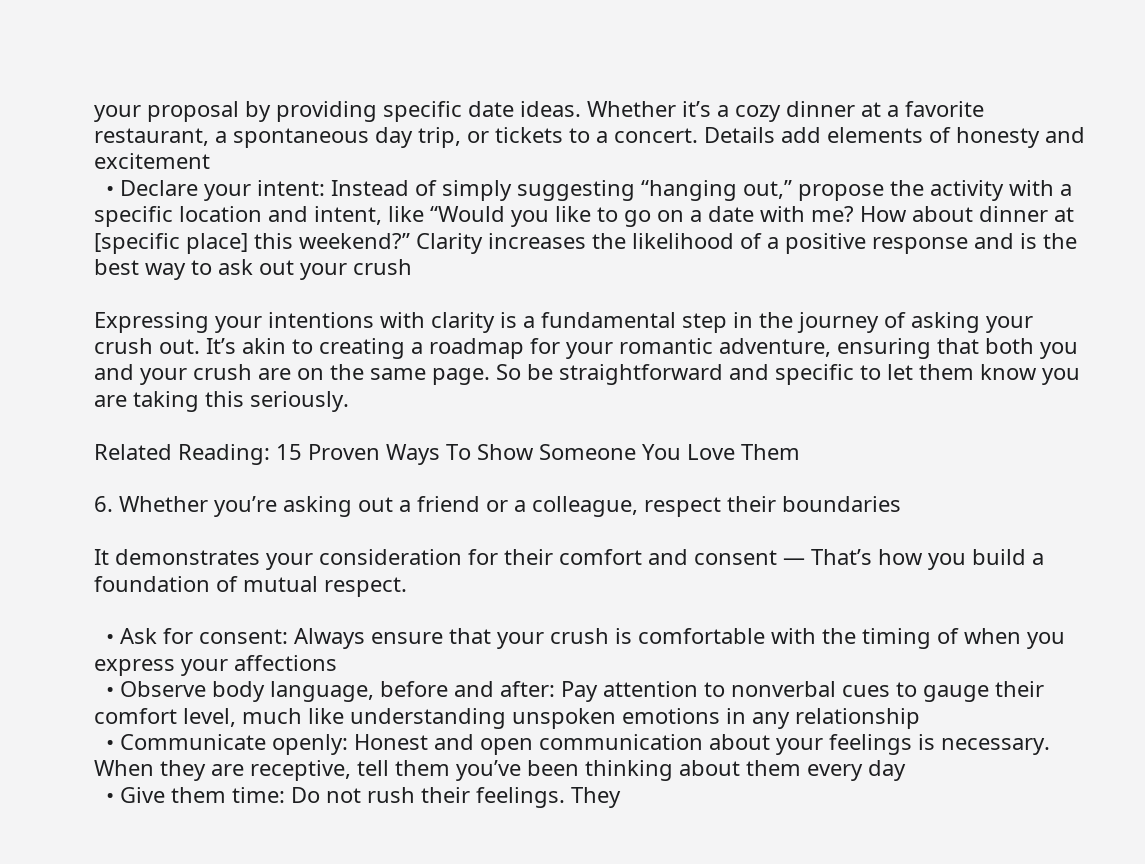your proposal by providing specific date ideas. Whether it’s a cozy dinner at a favorite restaurant, a spontaneous day trip, or tickets to a concert. Details add elements of honesty and excitement
  • Declare your intent: Instead of simply suggesting “hanging out,” propose the activity with a specific location and intent, like “Would you like to go on a date with me? How about dinner at [specific place] this weekend?” Clarity increases the likelihood of a positive response and is the best way to ask out your crush

Expressing your intentions with clarity is a fundamental step in the journey of asking your crush out. It’s akin to creating a roadmap for your romantic adventure, ensuring that both you and your crush are on the same page. So be straightforward and specific to let them know you are taking this seriously.

Related Reading: 15 Proven Ways To Show Someone You Love Them

6. Whether you’re asking out a friend or a colleague, respect their boundaries

It demonstrates your consideration for their comfort and consent — That’s how you build a foundation of mutual respect.

  • Ask for consent: Always ensure that your crush is comfortable with the timing of when you express your affections
  • Observe body language, before and after: Pay attention to nonverbal cues to gauge their comfort level, much like understanding unspoken emotions in any relationship
  • Communicate openly: Honest and open communication about your feelings is necessary. When they are receptive, tell them you’ve been thinking about them every day
  • Give them time: Do not rush their feelings. They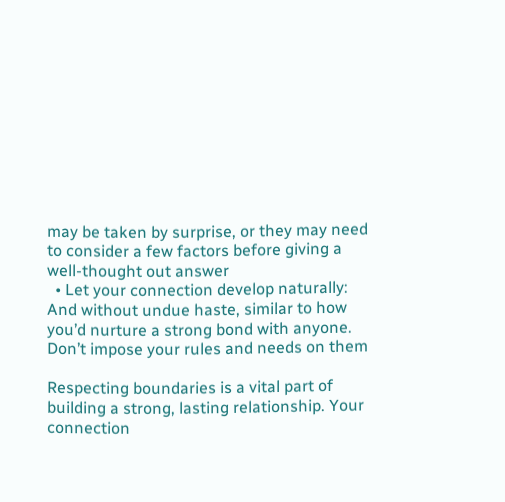may be taken by surprise, or they may need to consider a few factors before giving a well-thought out answer
  • Let your connection develop naturally: And without undue haste, similar to how you’d nurture a strong bond with anyone. Don’t impose your rules and needs on them

Respecting boundaries is a vital part of building a strong, lasting relationship. Your connection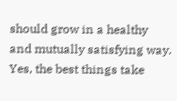should grow in a healthy and mutually satisfying way. Yes, the best things take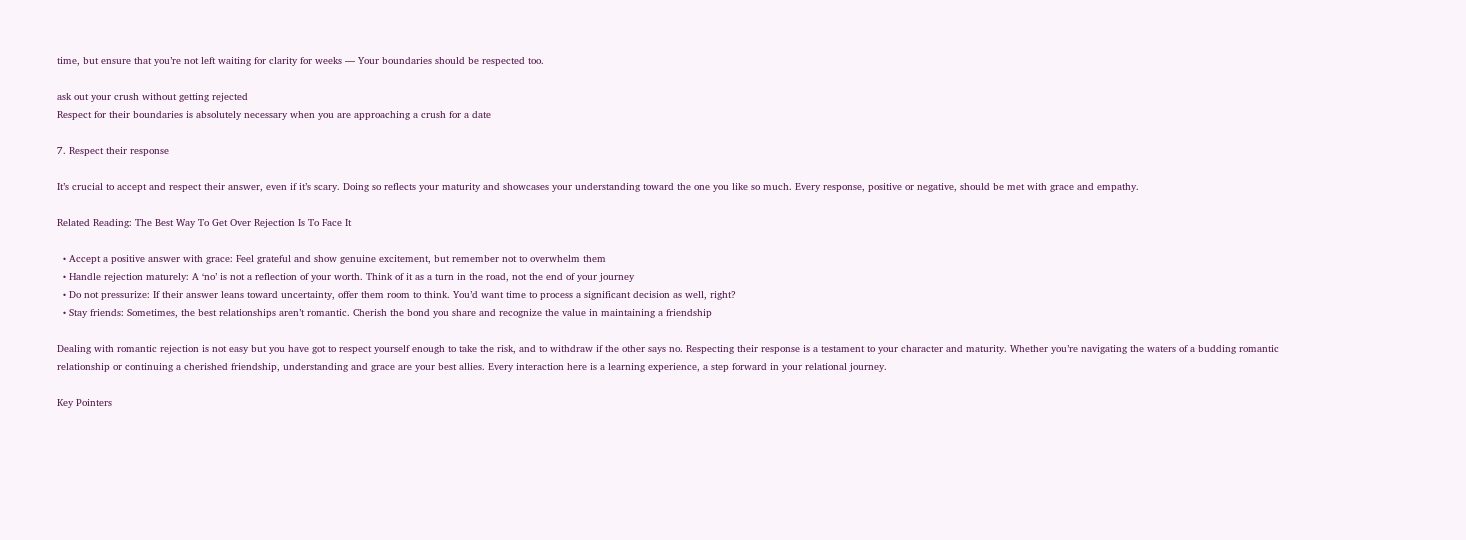time, but ensure that you’re not left waiting for clarity for weeks — Your boundaries should be respected too.

ask out your crush without getting rejected
Respect for their boundaries is absolutely necessary when you are approaching a crush for a date

7. Respect their response

It’s crucial to accept and respect their answer, even if it’s scary. Doing so reflects your maturity and showcases your understanding toward the one you like so much. Every response, positive or negative, should be met with grace and empathy.

Related Reading: The Best Way To Get Over Rejection Is To Face It

  • Accept a positive answer with grace: Feel grateful and show genuine excitement, but remember not to overwhelm them
  • Handle rejection maturely: A ‘no’ is not a reflection of your worth. Think of it as a turn in the road, not the end of your journey
  • Do not pressurize: If their answer leans toward uncertainty, offer them room to think. You’d want time to process a significant decision as well, right?
  • Stay friends: Sometimes, the best relationships aren’t romantic. Cherish the bond you share and recognize the value in maintaining a friendship

Dealing with romantic rejection is not easy but you have got to respect yourself enough to take the risk, and to withdraw if the other says no. Respecting their response is a testament to your character and maturity. Whether you’re navigating the waters of a budding romantic relationship or continuing a cherished friendship, understanding and grace are your best allies. Every interaction here is a learning experience, a step forward in your relational journey.

Key Pointers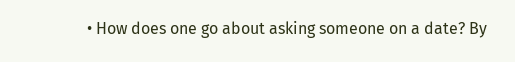• How does one go about asking someone on a date? By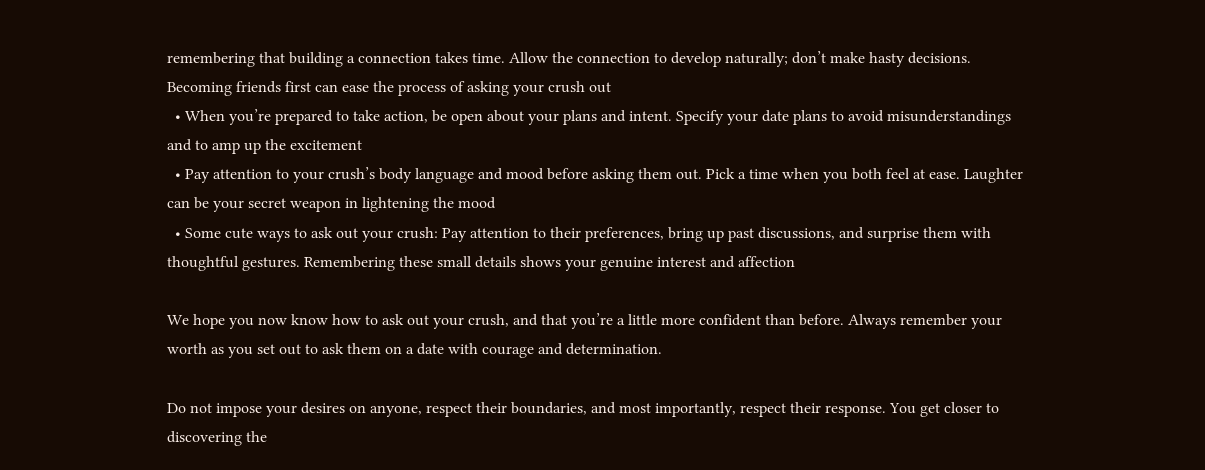remembering that building a connection takes time. Allow the connection to develop naturally; don’t make hasty decisions. Becoming friends first can ease the process of asking your crush out
  • When you’re prepared to take action, be open about your plans and intent. Specify your date plans to avoid misunderstandings and to amp up the excitement
  • Pay attention to your crush’s body language and mood before asking them out. Pick a time when you both feel at ease. Laughter can be your secret weapon in lightening the mood
  • Some cute ways to ask out your crush: Pay attention to their preferences, bring up past discussions, and surprise them with thoughtful gestures. Remembering these small details shows your genuine interest and affection

We hope you now know how to ask out your crush, and that you’re a little more confident than before. Always remember your worth as you set out to ask them on a date with courage and determination.

Do not impose your desires on anyone, respect their boundaries, and most importantly, respect their response. You get closer to discovering the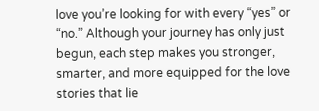love you’re looking for with every “yes” or “no.” Although your journey has only just begun, each step makes you stronger, smarter, and more equipped for the love stories that lie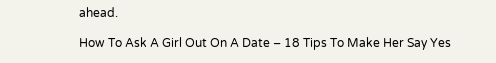ahead.

How To Ask A Girl Out On A Date – 18 Tips To Make Her Say Yes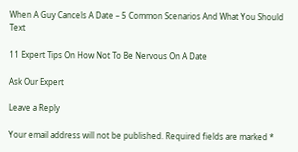When A Guy Cancels A Date – 5 Common Scenarios And What You Should Text

11 Expert Tips On How Not To Be Nervous On A Date

Ask Our Expert

Leave a Reply

Your email address will not be published. Required fields are marked *